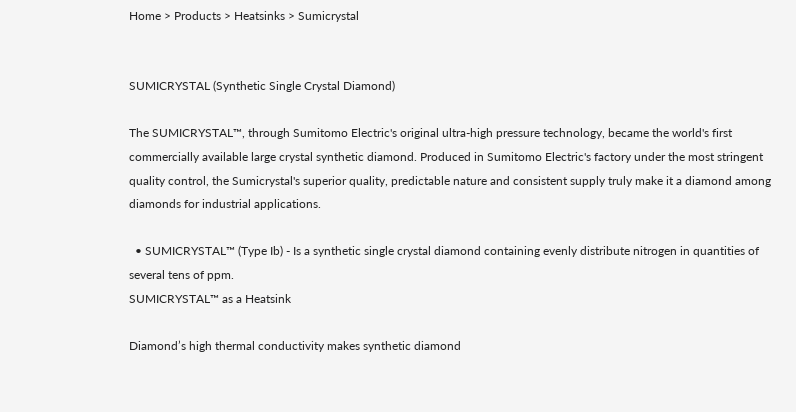Home > Products > Heatsinks > Sumicrystal


SUMICRYSTAL (Synthetic Single Crystal Diamond)

The SUMICRYSTAL™, through Sumitomo Electric's original ultra-high pressure technology, became the world's first commercially available large crystal synthetic diamond. Produced in Sumitomo Electric's factory under the most stringent quality control, the Sumicrystal's superior quality, predictable nature and consistent supply truly make it a diamond among diamonds for industrial applications.

  • SUMICRYSTAL™ (Type Ib) - Is a synthetic single crystal diamond containing evenly distribute nitrogen in quantities of several tens of ppm.
SUMICRYSTAL™ as a Heatsink

Diamond’s high thermal conductivity makes synthetic diamond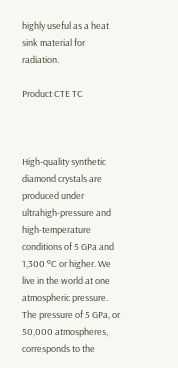highly useful as a heat sink material for radiation.

Product CTE TC



High-quality synthetic diamond crystals are produced under ultrahigh-pressure and high-temperature conditions of 5 GPa and 1,300 ºC or higher. We live in the world at one atmospheric pressure. The pressure of 5 GPa, or 50,000 atmospheres, corresponds to the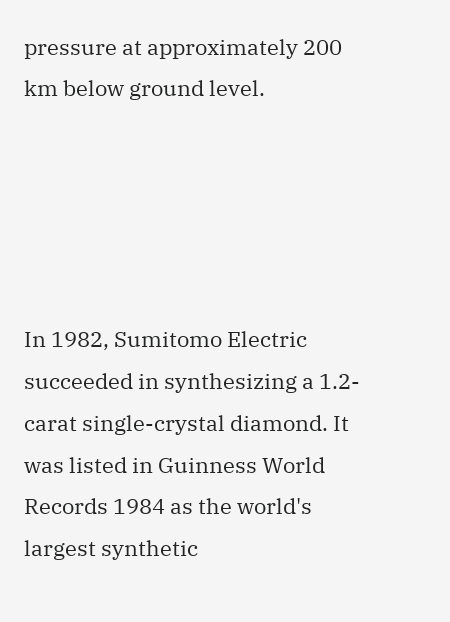pressure at approximately 200 km below ground level.





In 1982, Sumitomo Electric succeeded in synthesizing a 1.2-carat single-crystal diamond. It was listed in Guinness World Records 1984 as the world's largest synthetic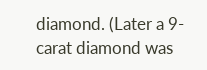diamond. (Later a 9-carat diamond was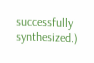successfully synthesized.)